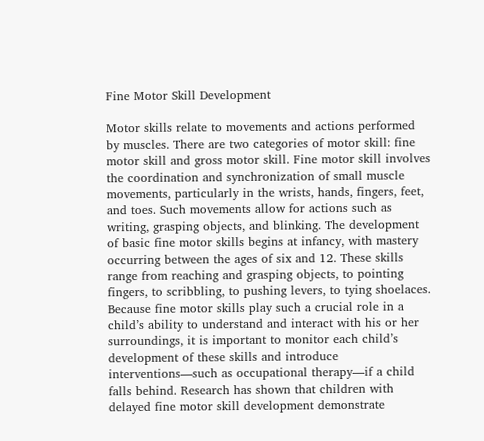Fine Motor Skill Development

Motor skills relate to movements and actions performed by muscles. There are two categories of motor skill: fine motor skill and gross motor skill. Fine motor skill involves the coordination and synchronization of small muscle movements, particularly in the wrists, hands, fingers, feet, and toes. Such movements allow for actions such as writing, grasping objects, and blinking. The development of basic fine motor skills begins at infancy, with mastery occurring between the ages of six and 12. These skills range from reaching and grasping objects, to pointing fingers, to scribbling, to pushing levers, to tying shoelaces. Because fine motor skills play such a crucial role in a child’s ability to understand and interact with his or her surroundings, it is important to monitor each child’s development of these skills and introduce interventions—such as occupational therapy—if a child falls behind. Research has shown that children with delayed fine motor skill development demonstrate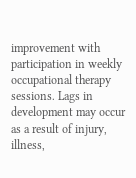improvement with participation in weekly occupational therapy sessions. Lags in development may occur as a result of injury, illness,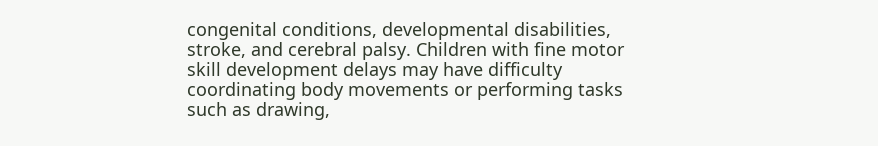congenital conditions, developmental disabilities, stroke, and cerebral palsy. Children with fine motor skill development delays may have difficulty coordinating body movements or performing tasks such as drawing,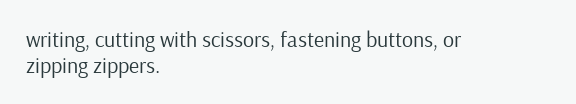writing, cutting with scissors, fastening buttons, or zipping zippers.